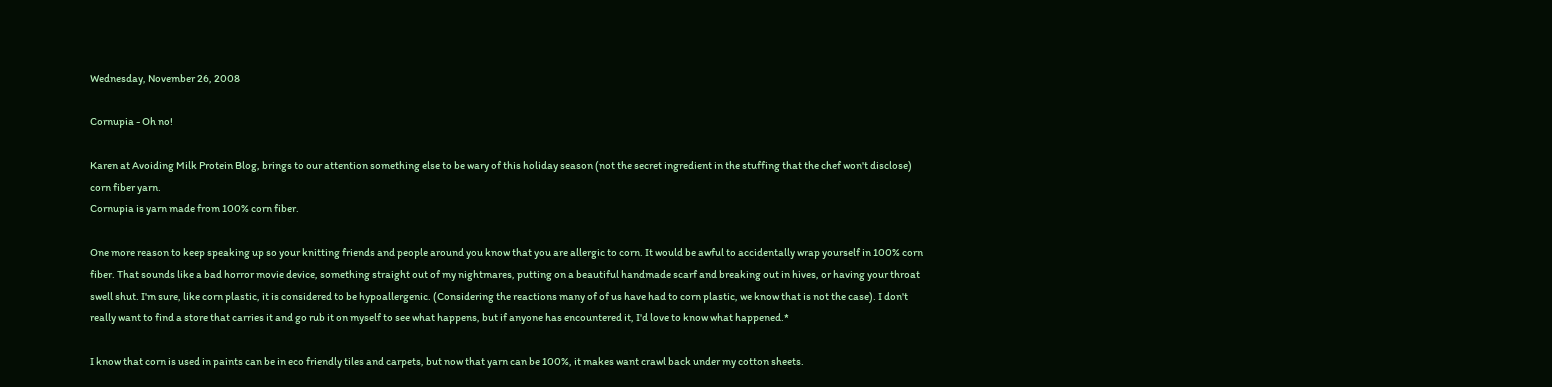Wednesday, November 26, 2008

Cornupia - Oh no!

Karen at Avoiding Milk Protein Blog, brings to our attention something else to be wary of this holiday season (not the secret ingredient in the stuffing that the chef won't disclose) corn fiber yarn.
Cornupia is yarn made from 100% corn fiber.

One more reason to keep speaking up so your knitting friends and people around you know that you are allergic to corn. It would be awful to accidentally wrap yourself in 100% corn fiber. That sounds like a bad horror movie device, something straight out of my nightmares, putting on a beautiful handmade scarf and breaking out in hives, or having your throat swell shut. I'm sure, like corn plastic, it is considered to be hypoallergenic. (Considering the reactions many of of us have had to corn plastic, we know that is not the case). I don't really want to find a store that carries it and go rub it on myself to see what happens, but if anyone has encountered it, I'd love to know what happened.*

I know that corn is used in paints can be in eco friendly tiles and carpets, but now that yarn can be 100%, it makes want crawl back under my cotton sheets.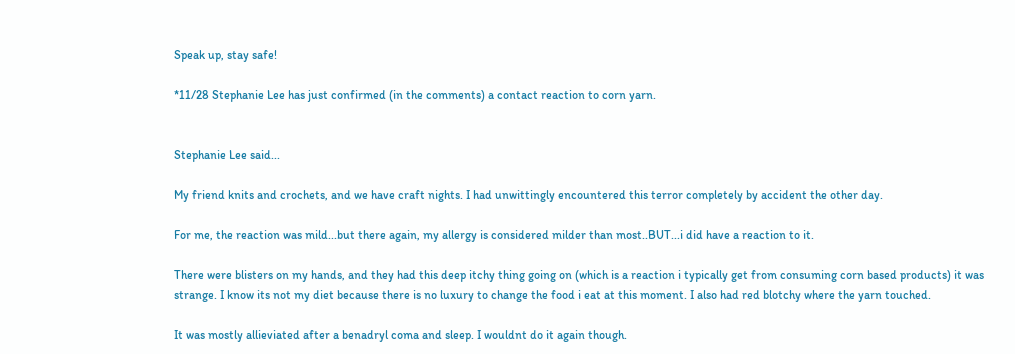Speak up, stay safe!

*11/28 Stephanie Lee has just confirmed (in the comments) a contact reaction to corn yarn.


Stephanie Lee said...

My friend knits and crochets, and we have craft nights. I had unwittingly encountered this terror completely by accident the other day.

For me, the reaction was mild...but there again, my allergy is considered milder than most..BUT...i did have a reaction to it.

There were blisters on my hands, and they had this deep itchy thing going on (which is a reaction i typically get from consuming corn based products) it was strange. I know its not my diet because there is no luxury to change the food i eat at this moment. I also had red blotchy where the yarn touched.

It was mostly allieviated after a benadryl coma and sleep. I wouldnt do it again though.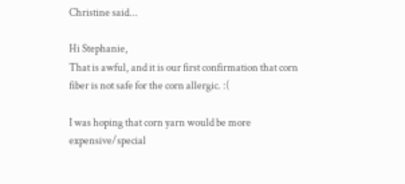Christine said...

Hi Stephanie,
That is awful, and it is our first confirmation that corn fiber is not safe for the corn allergic. :(

I was hoping that corn yarn would be more expensive/special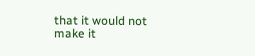that it would not make it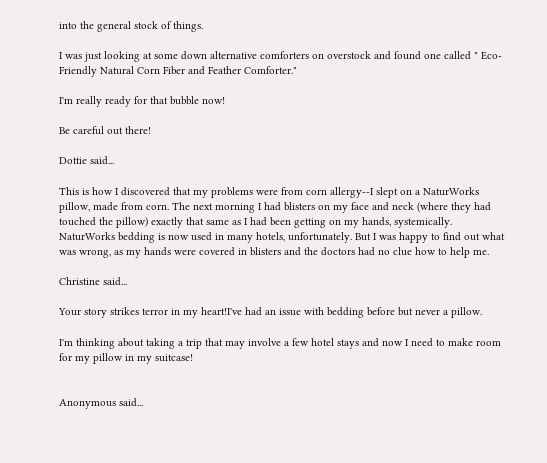into the general stock of things.

I was just looking at some down alternative comforters on overstock and found one called " Eco-Friendly Natural Corn Fiber and Feather Comforter."

I'm really ready for that bubble now!

Be careful out there!

Dottie said...

This is how I discovered that my problems were from corn allergy--I slept on a NaturWorks pillow, made from corn. The next morning I had blisters on my face and neck (where they had touched the pillow) exactly that same as I had been getting on my hands, systemically. NaturWorks bedding is now used in many hotels, unfortunately. But I was happy to find out what was wrong, as my hands were covered in blisters and the doctors had no clue how to help me.

Christine said...

Your story strikes terror in my heart!I've had an issue with bedding before but never a pillow.

I'm thinking about taking a trip that may involve a few hotel stays and now I need to make room for my pillow in my suitcase!


Anonymous said...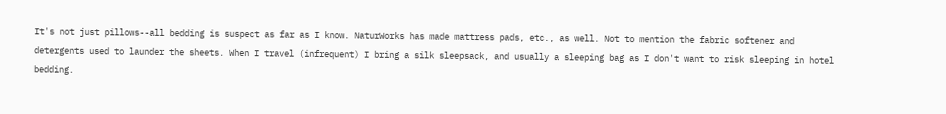It's not just pillows--all bedding is suspect as far as I know. NaturWorks has made mattress pads, etc., as well. Not to mention the fabric softener and detergents used to launder the sheets. When I travel (infrequent) I bring a silk sleepsack, and usually a sleeping bag as I don't want to risk sleeping in hotel bedding.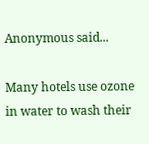Anonymous said...

Many hotels use ozone in water to wash their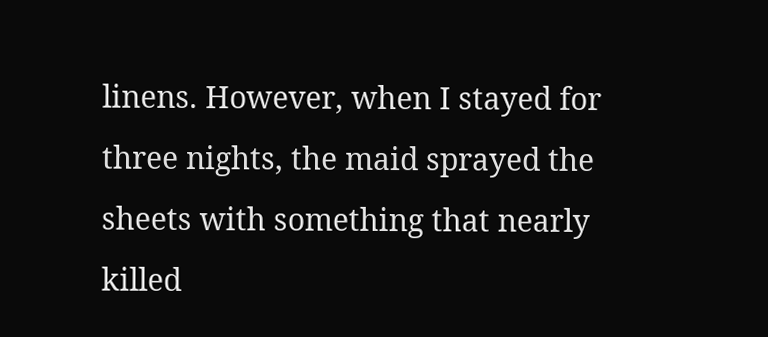linens. However, when I stayed for three nights, the maid sprayed the sheets with something that nearly killed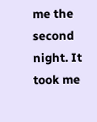me the second night. It took me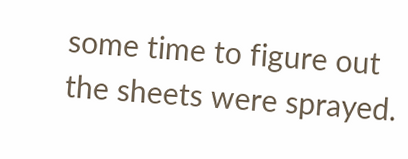some time to figure out the sheets were sprayed.